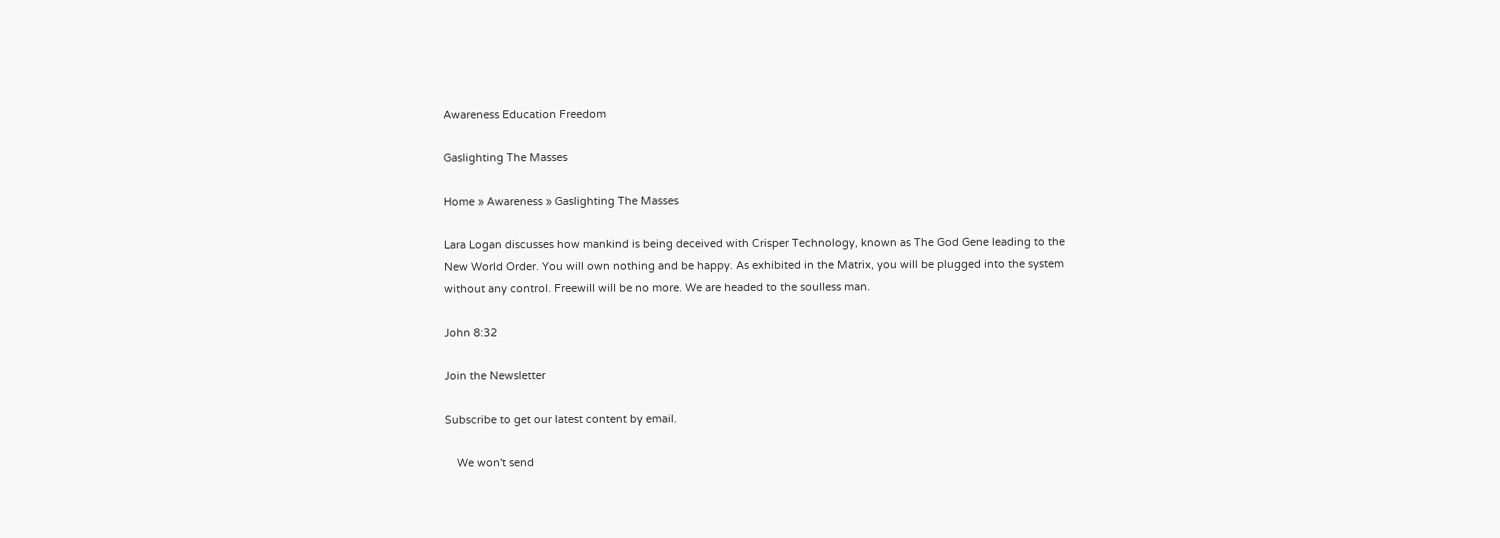Awareness Education Freedom

Gaslighting The Masses

Home » Awareness » Gaslighting The Masses

Lara Logan discusses how mankind is being deceived with Crisper Technology, known as The God Gene leading to the New World Order. You will own nothing and be happy. As exhibited in the Matrix, you will be plugged into the system without any control. Freewill will be no more. We are headed to the soulless man.

John 8:32

Join the Newsletter

Subscribe to get our latest content by email.

    We won't send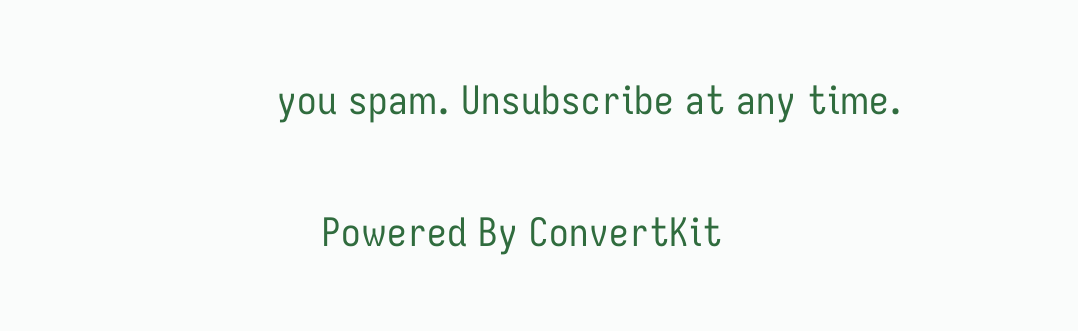you spam. Unsubscribe at any time.

    Powered By ConvertKit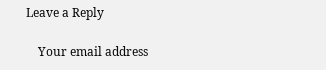Leave a Reply

    Your email address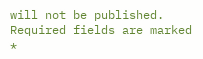will not be published. Required fields are marked *